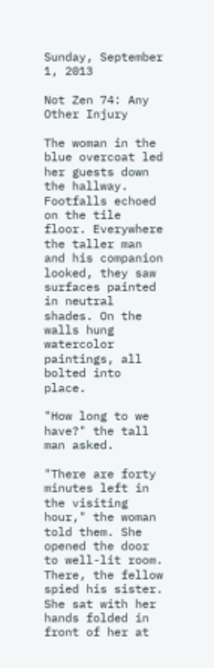Sunday, September 1, 2013

Not Zen 74: Any Other Injury

The woman in the blue overcoat led her guests down the hallway. Footfalls echoed on the tile floor. Everywhere the taller man and his companion looked, they saw surfaces painted in neutral shades. On the walls hung watercolor paintings, all bolted into place.

"How long to we have?" the tall man asked.

"There are forty minutes left in the visiting hour," the woman told them. She opened the door to well-lit room. There, the fellow spied his sister. She sat with her hands folded in front of her at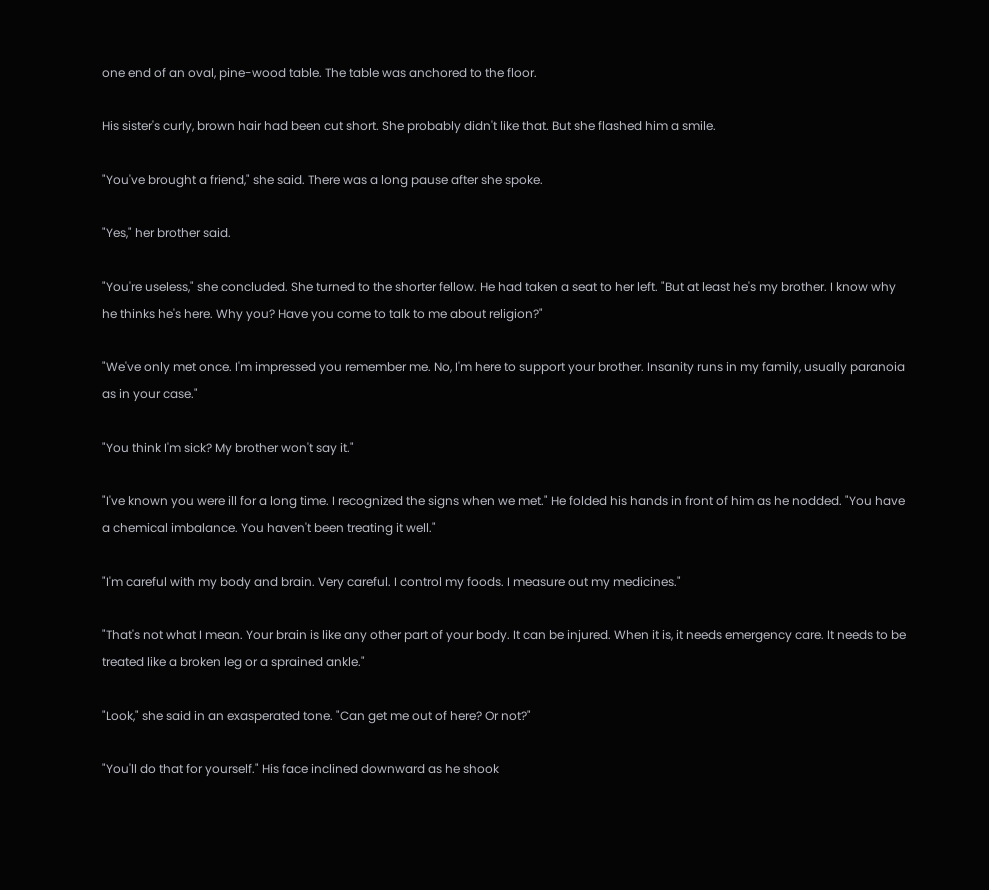one end of an oval, pine-wood table. The table was anchored to the floor.

His sister's curly, brown hair had been cut short. She probably didn't like that. But she flashed him a smile.

"You've brought a friend," she said. There was a long pause after she spoke.

"Yes," her brother said.

"You're useless," she concluded. She turned to the shorter fellow. He had taken a seat to her left. "But at least he's my brother. I know why he thinks he's here. Why you? Have you come to talk to me about religion?"

"We've only met once. I'm impressed you remember me. No, I'm here to support your brother. Insanity runs in my family, usually paranoia as in your case."

"You think I'm sick? My brother won't say it."

"I've known you were ill for a long time. I recognized the signs when we met." He folded his hands in front of him as he nodded. "You have a chemical imbalance. You haven't been treating it well."

"I'm careful with my body and brain. Very careful. I control my foods. I measure out my medicines."

"That's not what I mean. Your brain is like any other part of your body. It can be injured. When it is, it needs emergency care. It needs to be treated like a broken leg or a sprained ankle."

"Look," she said in an exasperated tone. "Can get me out of here? Or not?"

"You'll do that for yourself." His face inclined downward as he shook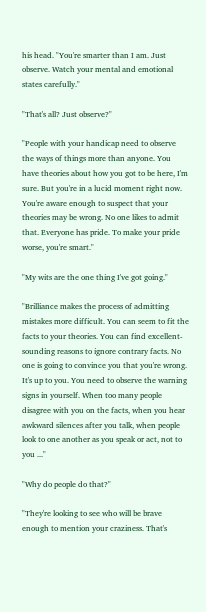his head. "You're smarter than I am. Just observe. Watch your mental and emotional states carefully."

"That's all? Just observe?"

"People with your handicap need to observe the ways of things more than anyone. You have theories about how you got to be here, I'm sure. But you're in a lucid moment right now. You're aware enough to suspect that your theories may be wrong. No one likes to admit that. Everyone has pride. To make your pride worse, you're smart."

"My wits are the one thing I've got going."

"Brilliance makes the process of admitting mistakes more difficult. You can seem to fit the facts to your theories. You can find excellent-sounding reasons to ignore contrary facts. No one is going to convince you that you're wrong. It's up to you. You need to observe the warning signs in yourself. When too many people disagree with you on the facts, when you hear awkward silences after you talk, when people look to one another as you speak or act, not to you ..."

"Why do people do that?"

"They're looking to see who will be brave enough to mention your craziness. That's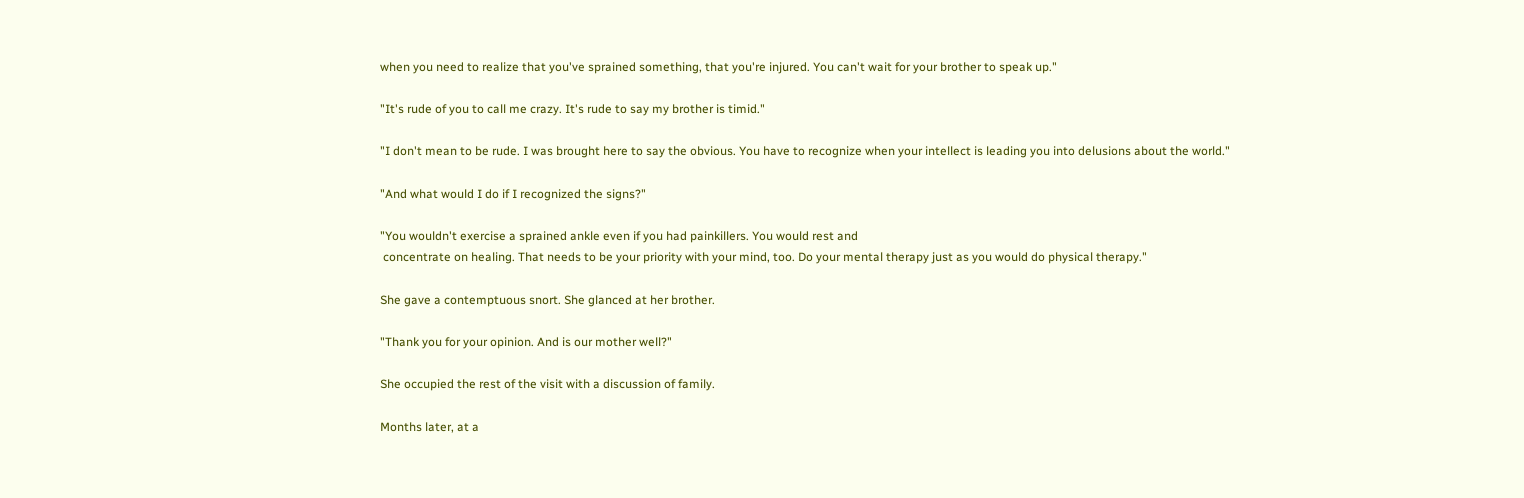when you need to realize that you've sprained something, that you're injured. You can't wait for your brother to speak up."

"It's rude of you to call me crazy. It's rude to say my brother is timid."

"I don't mean to be rude. I was brought here to say the obvious. You have to recognize when your intellect is leading you into delusions about the world."

"And what would I do if I recognized the signs?"

"You wouldn't exercise a sprained ankle even if you had painkillers. You would rest and
 concentrate on healing. That needs to be your priority with your mind, too. Do your mental therapy just as you would do physical therapy."

She gave a contemptuous snort. She glanced at her brother.

"Thank you for your opinion. And is our mother well?"

She occupied the rest of the visit with a discussion of family.

Months later, at a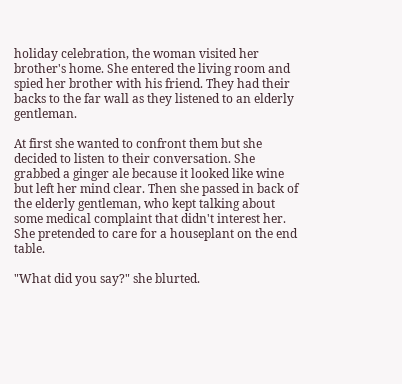holiday celebration, the woman visited her brother's home. She entered the living room and spied her brother with his friend. They had their backs to the far wall as they listened to an elderly gentleman.

At first she wanted to confront them but she decided to listen to their conversation. She grabbed a ginger ale because it looked like wine but left her mind clear. Then she passed in back of the elderly gentleman, who kept talking about some medical complaint that didn't interest her. She pretended to care for a houseplant on the end table.

"What did you say?" she blurted.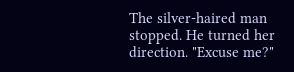The silver-haired man stopped. He turned her direction. "Excuse me?"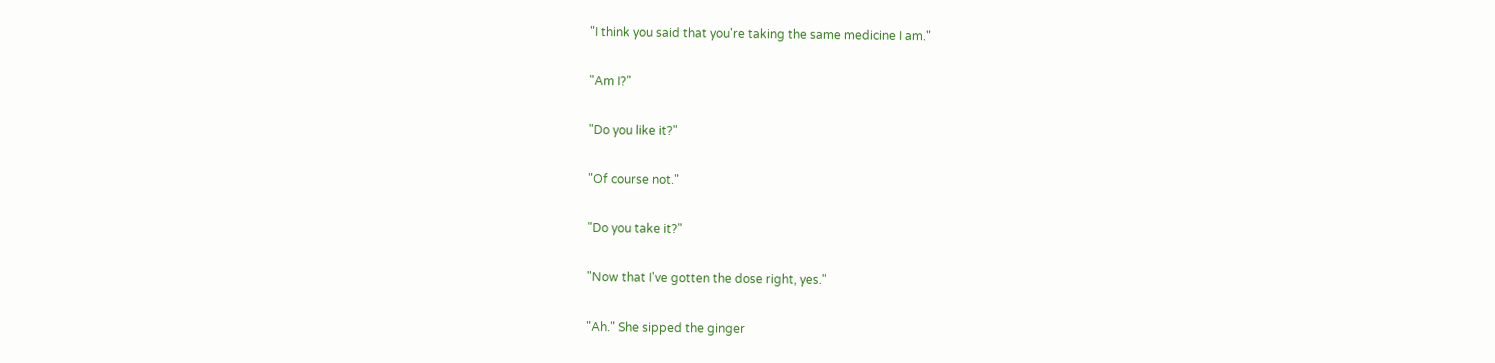"I think you said that you're taking the same medicine I am."

"Am I?"

"Do you like it?"

"Of course not."

"Do you take it?"

"Now that I've gotten the dose right, yes."

"Ah." She sipped the ginger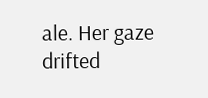ale. Her gaze drifted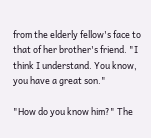from the elderly fellow's face to that of her brother's friend. "I think I understand. You know, you have a great son."

"How do you know him?" The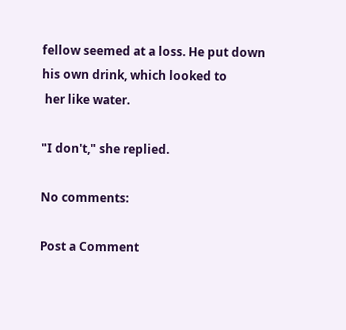fellow seemed at a loss. He put down his own drink, which looked to
 her like water.

"I don't," she replied.

No comments:

Post a Comment